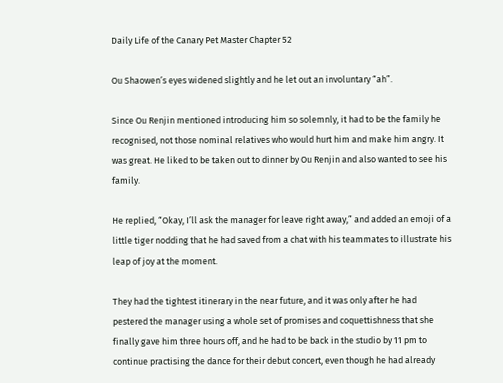Daily Life of the Canary Pet Master Chapter 52

Ou Shaowen’s eyes widened slightly and he let out an involuntary “ah”.

Since Ou Renjin mentioned introducing him so solemnly, it had to be the family he recognised, not those nominal relatives who would hurt him and make him angry. It was great. He liked to be taken out to dinner by Ou Renjin and also wanted to see his family.

He replied, “Okay, I’ll ask the manager for leave right away,” and added an emoji of a little tiger nodding that he had saved from a chat with his teammates to illustrate his leap of joy at the moment.

They had the tightest itinerary in the near future, and it was only after he had pestered the manager using a whole set of promises and coquettishness that she finally gave him three hours off, and he had to be back in the studio by 11 pm to continue practising the dance for their debut concert, even though he had already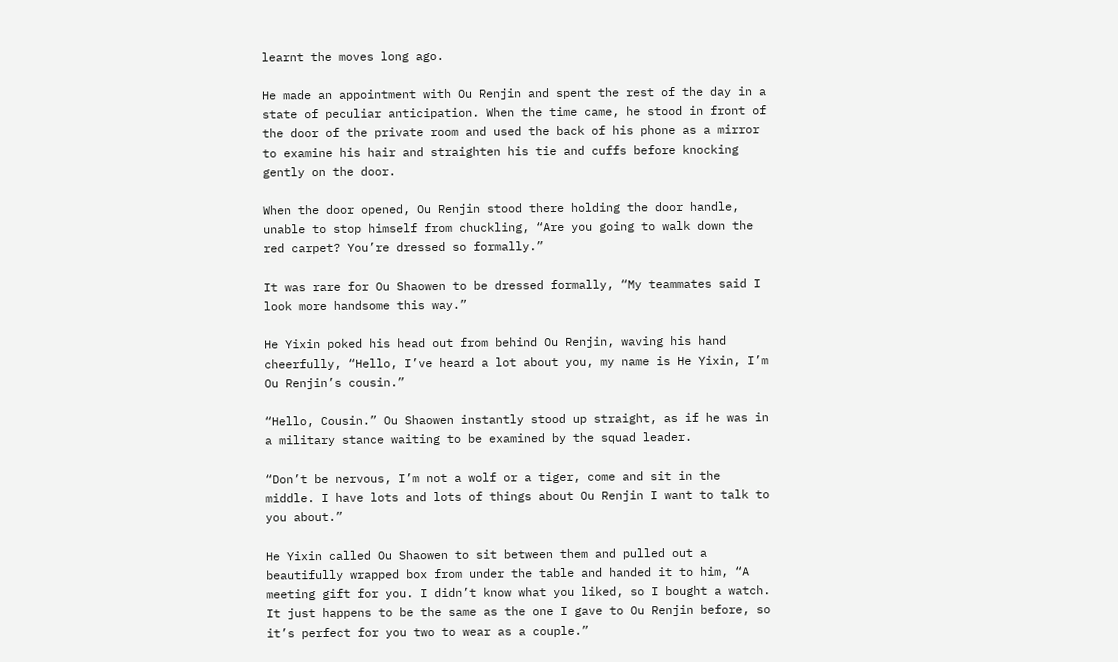learnt the moves long ago.

He made an appointment with Ou Renjin and spent the rest of the day in a state of peculiar anticipation. When the time came, he stood in front of the door of the private room and used the back of his phone as a mirror to examine his hair and straighten his tie and cuffs before knocking gently on the door.

When the door opened, Ou Renjin stood there holding the door handle, unable to stop himself from chuckling, “Are you going to walk down the red carpet? You’re dressed so formally.”

It was rare for Ou Shaowen to be dressed formally, “My teammates said I look more handsome this way.”

He Yixin poked his head out from behind Ou Renjin, waving his hand cheerfully, “Hello, I’ve heard a lot about you, my name is He Yixin, I’m Ou Renjin’s cousin.”

“Hello, Cousin.” Ou Shaowen instantly stood up straight, as if he was in a military stance waiting to be examined by the squad leader.

“Don’t be nervous, I’m not a wolf or a tiger, come and sit in the middle. I have lots and lots of things about Ou Renjin I want to talk to you about.”

He Yixin called Ou Shaowen to sit between them and pulled out a beautifully wrapped box from under the table and handed it to him, “A meeting gift for you. I didn’t know what you liked, so I bought a watch. It just happens to be the same as the one I gave to Ou Renjin before, so it’s perfect for you two to wear as a couple.”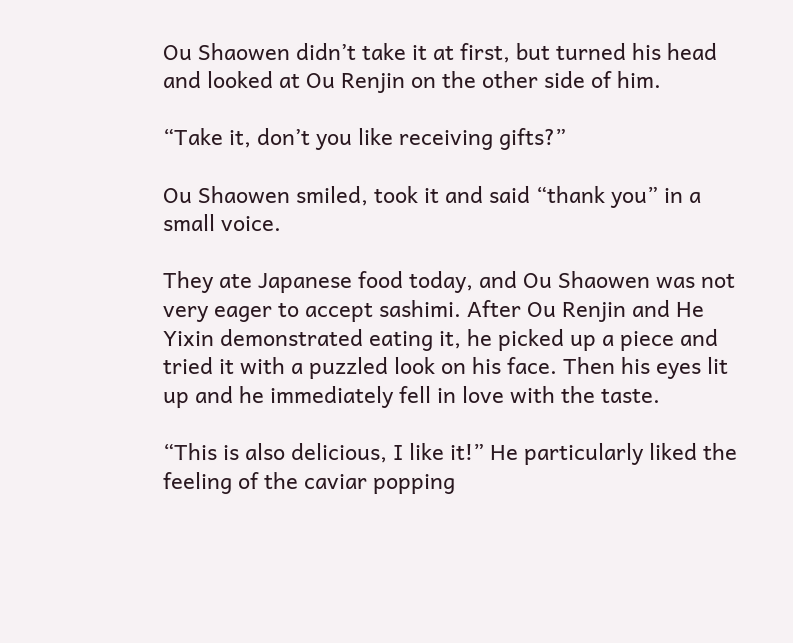Ou Shaowen didn’t take it at first, but turned his head and looked at Ou Renjin on the other side of him.

“Take it, don’t you like receiving gifts?”

Ou Shaowen smiled, took it and said “thank you” in a small voice.

They ate Japanese food today, and Ou Shaowen was not very eager to accept sashimi. After Ou Renjin and He Yixin demonstrated eating it, he picked up a piece and tried it with a puzzled look on his face. Then his eyes lit up and he immediately fell in love with the taste.

“This is also delicious, I like it!” He particularly liked the feeling of the caviar popping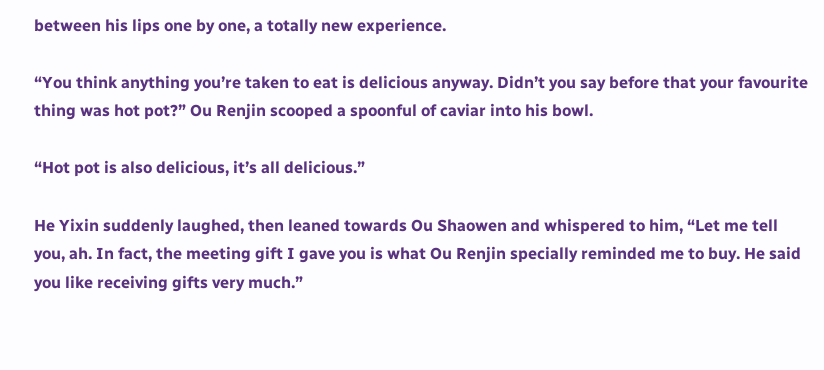between his lips one by one, a totally new experience.

“You think anything you’re taken to eat is delicious anyway. Didn’t you say before that your favourite thing was hot pot?” Ou Renjin scooped a spoonful of caviar into his bowl.

“Hot pot is also delicious, it’s all delicious.”

He Yixin suddenly laughed, then leaned towards Ou Shaowen and whispered to him, “Let me tell you, ah. In fact, the meeting gift I gave you is what Ou Renjin specially reminded me to buy. He said you like receiving gifts very much.”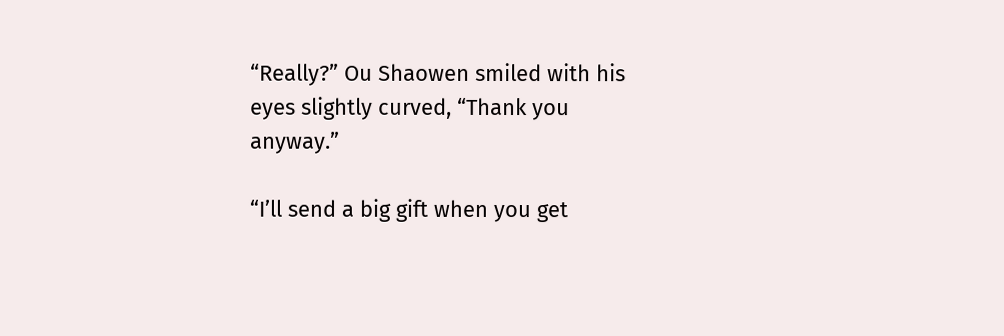“Really?” Ou Shaowen smiled with his eyes slightly curved, “Thank you anyway.”

“I’ll send a big gift when you get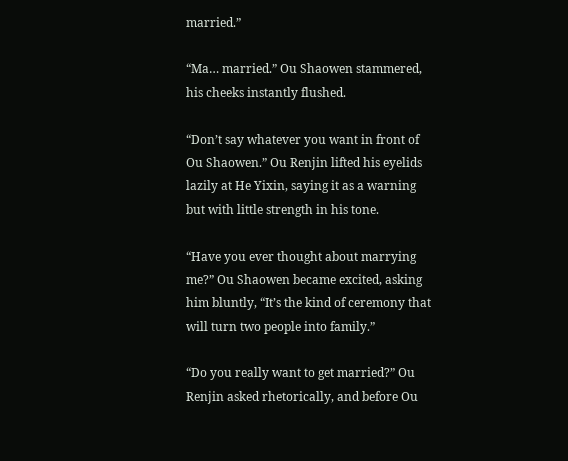married.”

“Ma… married.” Ou Shaowen stammered, his cheeks instantly flushed.

“Don’t say whatever you want in front of Ou Shaowen.” Ou Renjin lifted his eyelids lazily at He Yixin, saying it as a warning but with little strength in his tone.

“Have you ever thought about marrying me?” Ou Shaowen became excited, asking him bluntly, “It’s the kind of ceremony that will turn two people into family.”

“Do you really want to get married?” Ou Renjin asked rhetorically, and before Ou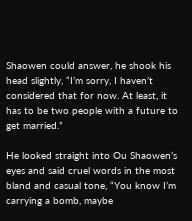Shaowen could answer, he shook his head slightly, “I’m sorry, I haven’t considered that for now. At least, it has to be two people with a future to get married.”

He looked straight into Ou Shaowen’s eyes and said cruel words in the most bland and casual tone, “You know I’m carrying a bomb, maybe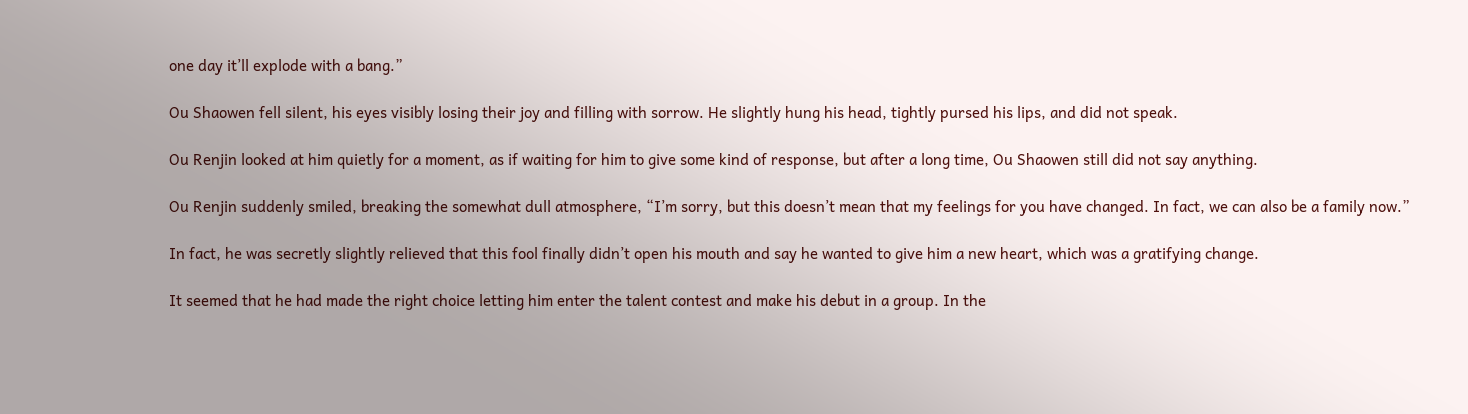one day it’ll explode with a bang.”

Ou Shaowen fell silent, his eyes visibly losing their joy and filling with sorrow. He slightly hung his head, tightly pursed his lips, and did not speak.

Ou Renjin looked at him quietly for a moment, as if waiting for him to give some kind of response, but after a long time, Ou Shaowen still did not say anything.

Ou Renjin suddenly smiled, breaking the somewhat dull atmosphere, “I’m sorry, but this doesn’t mean that my feelings for you have changed. In fact, we can also be a family now.”

In fact, he was secretly slightly relieved that this fool finally didn’t open his mouth and say he wanted to give him a new heart, which was a gratifying change.

It seemed that he had made the right choice letting him enter the talent contest and make his debut in a group. In the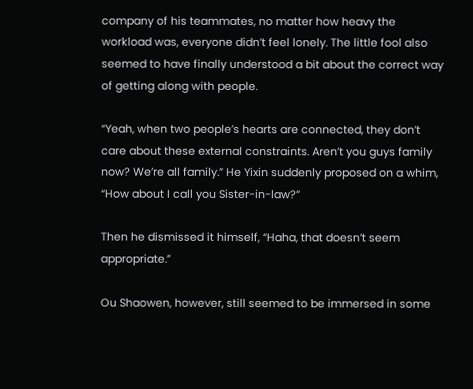company of his teammates, no matter how heavy the workload was, everyone didn’t feel lonely. The little fool also seemed to have finally understood a bit about the correct way of getting along with people.

“Yeah, when two people’s hearts are connected, they don’t care about these external constraints. Aren’t you guys family now? We’re all family.” He Yixin suddenly proposed on a whim, “How about I call you Sister-in-law?”

Then he dismissed it himself, “Haha, that doesn’t seem appropriate.”

Ou Shaowen, however, still seemed to be immersed in some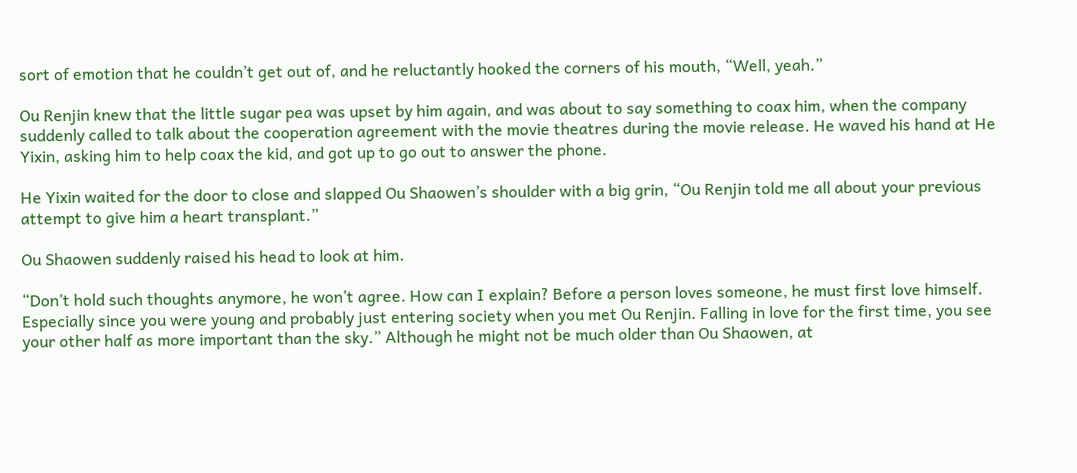sort of emotion that he couldn’t get out of, and he reluctantly hooked the corners of his mouth, “Well, yeah.”

Ou Renjin knew that the little sugar pea was upset by him again, and was about to say something to coax him, when the company suddenly called to talk about the cooperation agreement with the movie theatres during the movie release. He waved his hand at He Yixin, asking him to help coax the kid, and got up to go out to answer the phone.

He Yixin waited for the door to close and slapped Ou Shaowen’s shoulder with a big grin, “Ou Renjin told me all about your previous attempt to give him a heart transplant.”

Ou Shaowen suddenly raised his head to look at him.

“Don’t hold such thoughts anymore, he won’t agree. How can I explain? Before a person loves someone, he must first love himself. Especially since you were young and probably just entering society when you met Ou Renjin. Falling in love for the first time, you see your other half as more important than the sky.” Although he might not be much older than Ou Shaowen, at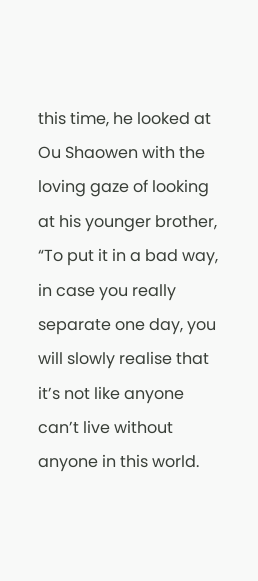this time, he looked at Ou Shaowen with the loving gaze of looking at his younger brother, “To put it in a bad way, in case you really separate one day, you will slowly realise that it’s not like anyone can’t live without anyone in this world.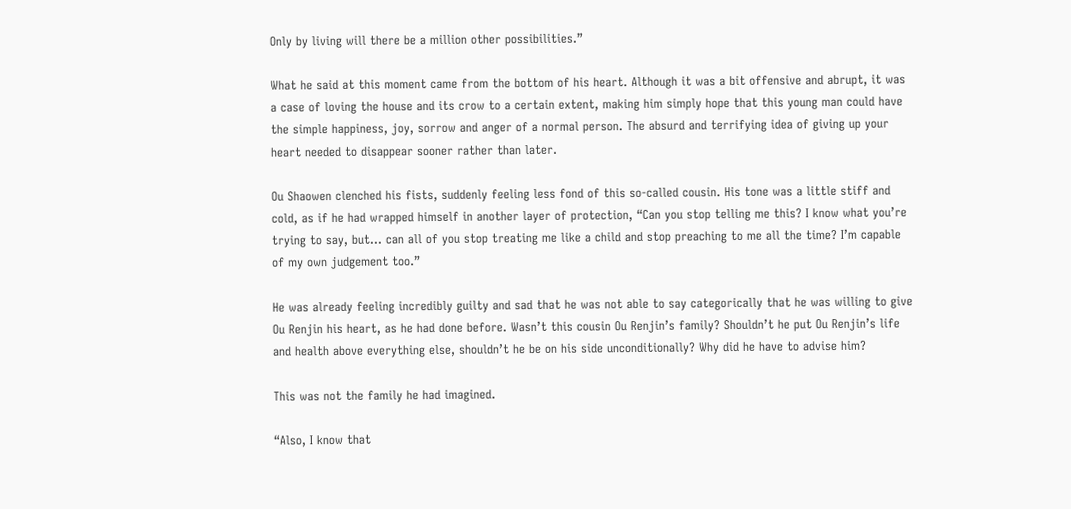Only by living will there be a million other possibilities.”

What he said at this moment came from the bottom of his heart. Although it was a bit offensive and abrupt, it was a case of loving the house and its crow to a certain extent, making him simply hope that this young man could have the simple happiness, joy, sorrow and anger of a normal person. The absurd and terrifying idea of giving up your heart needed to disappear sooner rather than later.

Ou Shaowen clenched his fists, suddenly feeling less fond of this so-called cousin. His tone was a little stiff and cold, as if he had wrapped himself in another layer of protection, “Can you stop telling me this? I know what you’re trying to say, but… can all of you stop treating me like a child and stop preaching to me all the time? I’m capable of my own judgement too.”

He was already feeling incredibly guilty and sad that he was not able to say categorically that he was willing to give Ou Renjin his heart, as he had done before. Wasn’t this cousin Ou Renjin’s family? Shouldn’t he put Ou Renjin’s life and health above everything else, shouldn’t he be on his side unconditionally? Why did he have to advise him?

This was not the family he had imagined.

“Also, I know that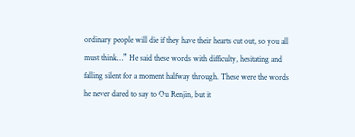ordinary people will die if they have their hearts cut out, so you all must think…” He said these words with difficulty, hesitating and falling silent for a moment halfway through. These were the words he never dared to say to Ou Renjin, but it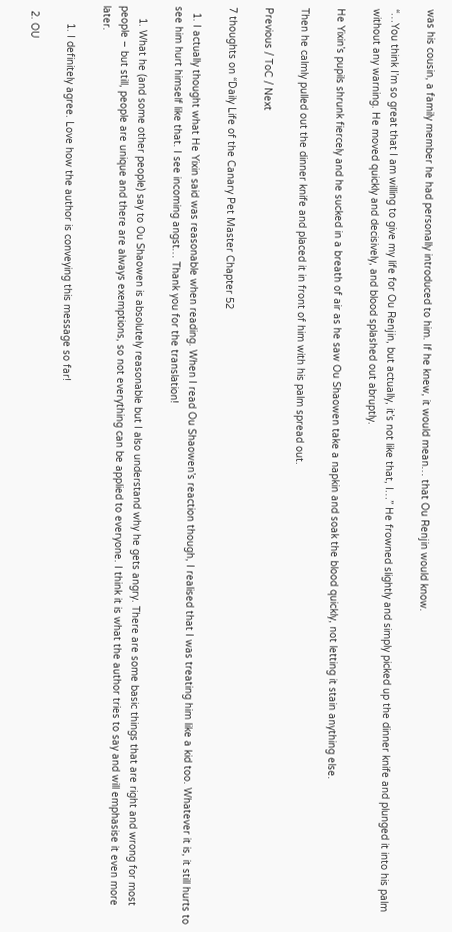was his cousin, a family member he had personally introduced to him. If he knew, it would mean… that Ou Renjin would know.

“…You think I’m so great that I am willing to give my life for Ou Renjin, but actually, it’s not like that, I…” He frowned slightly and simply picked up the dinner knife and plunged it into his palm without any warning. He moved quickly and decisively, and blood splashed out abruptly.

He Yixin’s pupils shrunk fiercely and he sucked in a breath of air as he saw Ou Shaowen take a napkin and soak the blood quickly, not letting it stain anything else.

Then he calmly pulled out the dinner knife and placed it in front of him with his palm spread out.

Previous / ToC / Next

7 thoughts on “Daily Life of the Canary Pet Master Chapter 52

  1. I actually thought what He Yixin said was reasonable when reading. When I read Ou Shaowen’s reaction though, I realised that I was treating him like a kid too. Whatever it is, it still hurts to see him hurt himself like that. I see incoming angst… Thank you for the translation!

    1. What he (and some other people) say to Ou Shaowen is absolutely reasonable but I also understand why he gets angry. There are some basic things that are right and wrong for most people – but still, people are unique and there are always exemptions, so not everything can be applied to everyone. I think it is what the author tries to say and will emphasise it even more later.

      1. I definitely agree. Love how the author is conveying this message so far!

  2. OU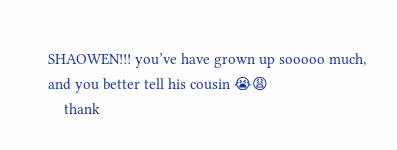SHAOWEN!!! you’ve have grown up sooooo much, and you better tell his cousin 😭😩
    thank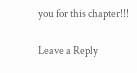you for this chapter!!!

Leave a Reply